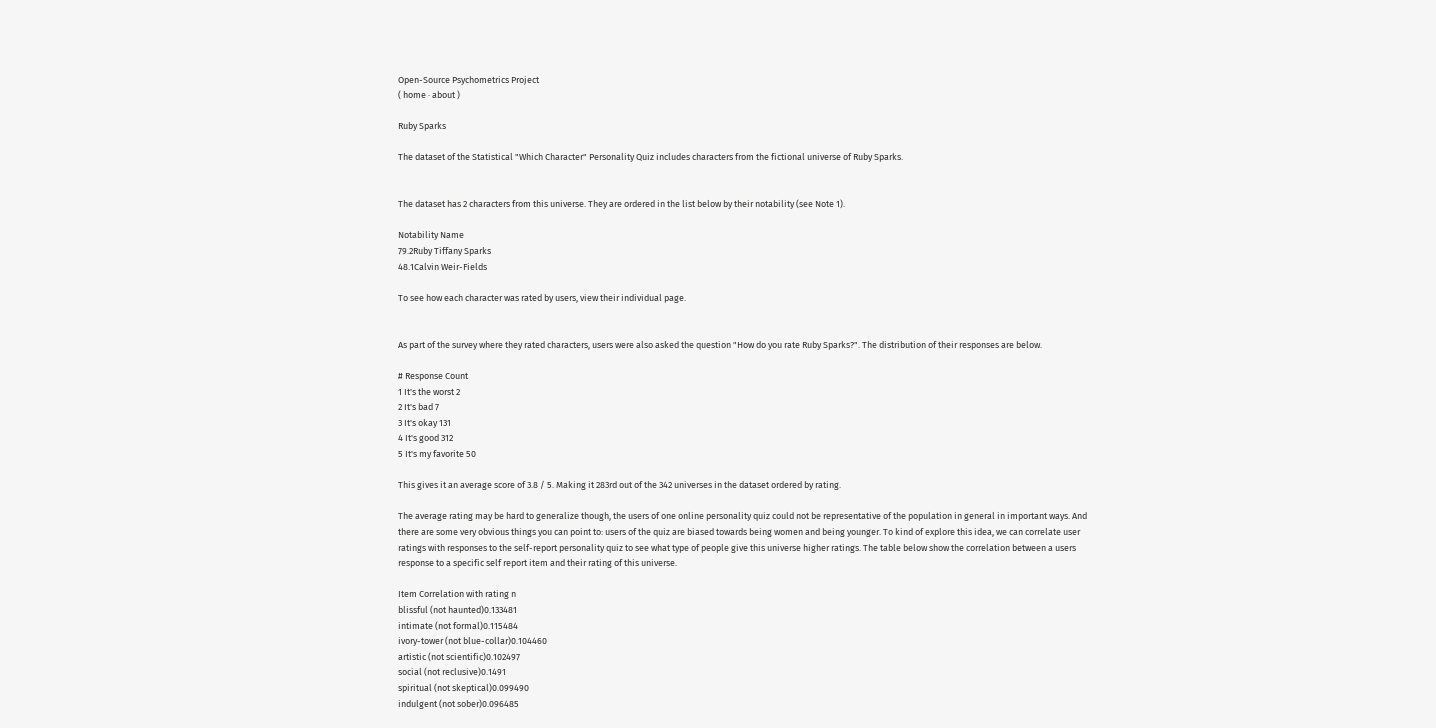Open-Source Psychometrics Project
( home · about )

Ruby Sparks

The dataset of the Statistical "Which Character" Personality Quiz includes characters from the fictional universe of Ruby Sparks.


The dataset has 2 characters from this universe. They are ordered in the list below by their notability (see Note 1).

Notability Name
79.2Ruby Tiffany Sparks
48.1Calvin Weir-Fields

To see how each character was rated by users, view their individual page.


As part of the survey where they rated characters, users were also asked the question "How do you rate Ruby Sparks?". The distribution of their responses are below.

# Response Count
1 It's the worst 2
2 It's bad 7
3 It's okay 131
4 It's good 312
5 It's my favorite 50

This gives it an average score of 3.8 / 5. Making it 283rd out of the 342 universes in the dataset ordered by rating.

The average rating may be hard to generalize though, the users of one online personality quiz could not be representative of the population in general in important ways. And there are some very obvious things you can point to: users of the quiz are biased towards being women and being younger. To kind of explore this idea, we can correlate user ratings with responses to the self-report personality quiz to see what type of people give this universe higher ratings. The table below show the correlation between a users response to a specific self report item and their rating of this universe.

Item Correlation with rating n
blissful (not haunted)0.133481
intimate (not formal)0.115484
ivory-tower (not blue-collar)0.104460
artistic (not scientific)0.102497
social (not reclusive)0.1491
spiritual (not skeptical)0.099490
indulgent (not sober)0.096485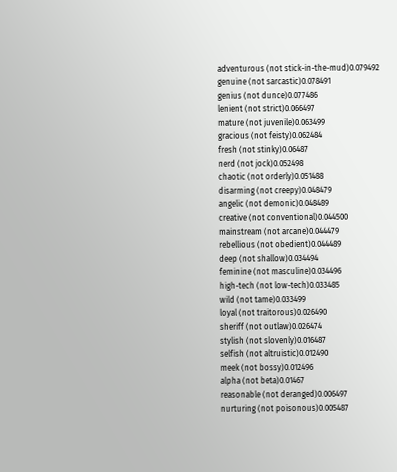adventurous (not stick-in-the-mud)0.079492
genuine (not sarcastic)0.078491
genius (not dunce)0.077486
lenient (not strict)0.066497
mature (not juvenile)0.063499
gracious (not feisty)0.062484
fresh (not stinky)0.06487
nerd (not jock)0.052498
chaotic (not orderly)0.051488
disarming (not creepy)0.048479
angelic (not demonic)0.048489
creative (not conventional)0.044500
mainstream (not arcane)0.044479
rebellious (not obedient)0.044489
deep (not shallow)0.034494
feminine (not masculine)0.034496
high-tech (not low-tech)0.033485
wild (not tame)0.033499
loyal (not traitorous)0.026490
sheriff (not outlaw)0.026474
stylish (not slovenly)0.016487
selfish (not altruistic)0.012490
meek (not bossy)0.012496
alpha (not beta)0.01467
reasonable (not deranged)0.006497
nurturing (not poisonous)0.005487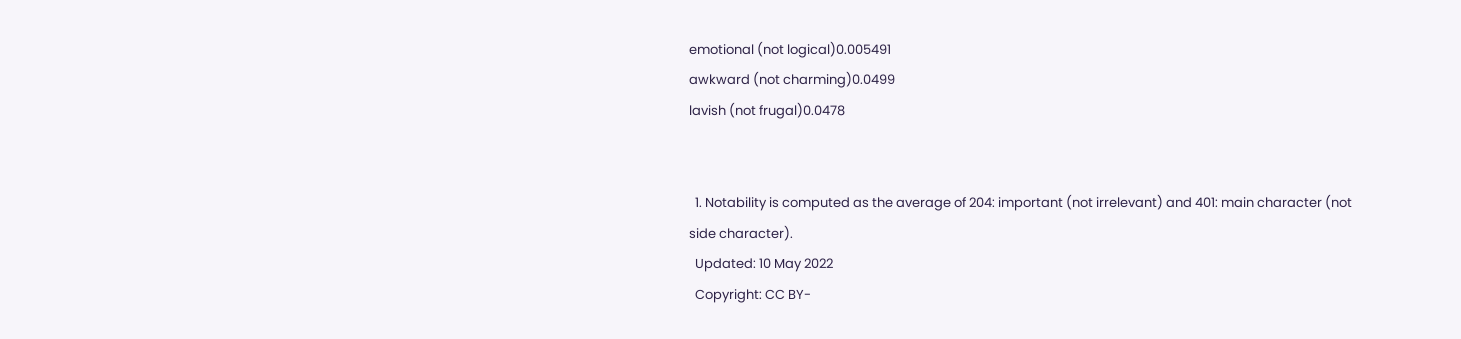emotional (not logical)0.005491
awkward (not charming)0.0499
lavish (not frugal)0.0478


  1. Notability is computed as the average of 204: important (not irrelevant) and 401: main character (not side character).
  Updated: 10 May 2022
  Copyright: CC BY-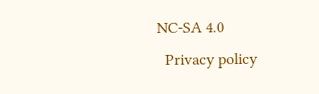NC-SA 4.0
  Privacy policy